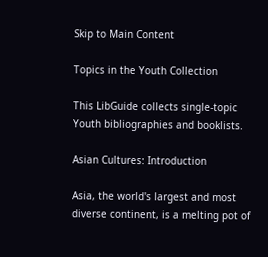Skip to Main Content

Topics in the Youth Collection

This LibGuide collects single-topic Youth bibliographies and booklists.

Asian Cultures: Introduction

Asia, the world's largest and most diverse continent, is a melting pot of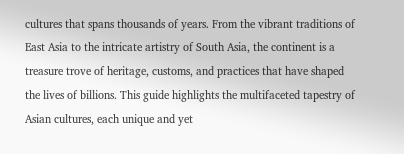cultures that spans thousands of years. From the vibrant traditions of East Asia to the intricate artistry of South Asia, the continent is a treasure trove of heritage, customs, and practices that have shaped the lives of billions. This guide highlights the multifaceted tapestry of Asian cultures, each unique and yet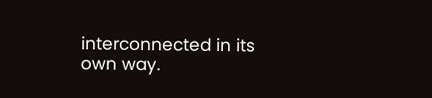interconnected in its own way.